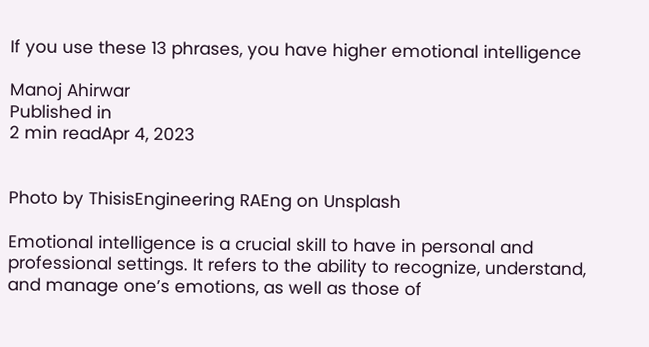If you use these 13 phrases, you have higher emotional intelligence

Manoj Ahirwar
Published in
2 min readApr 4, 2023


Photo by ThisisEngineering RAEng on Unsplash

Emotional intelligence is a crucial skill to have in personal and professional settings. It refers to the ability to recognize, understand, and manage one’s emotions, as well as those of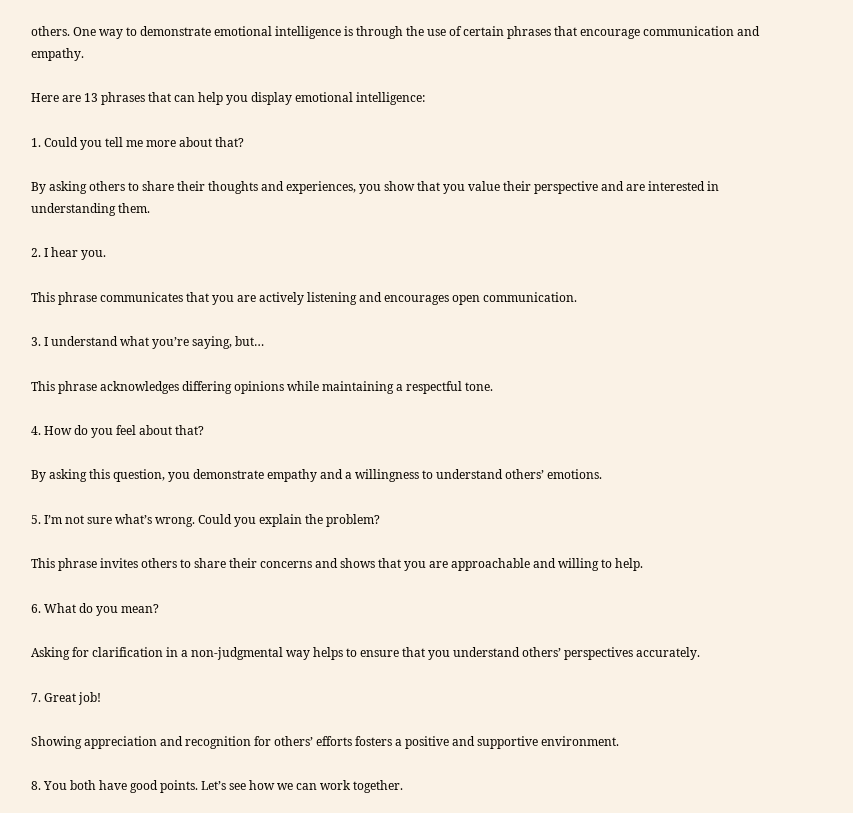others. One way to demonstrate emotional intelligence is through the use of certain phrases that encourage communication and empathy.

Here are 13 phrases that can help you display emotional intelligence:

1. Could you tell me more about that?

By asking others to share their thoughts and experiences, you show that you value their perspective and are interested in understanding them.

2. I hear you.

This phrase communicates that you are actively listening and encourages open communication.

3. I understand what you’re saying, but…

This phrase acknowledges differing opinions while maintaining a respectful tone.

4. How do you feel about that?

By asking this question, you demonstrate empathy and a willingness to understand others’ emotions.

5. I’m not sure what’s wrong. Could you explain the problem?

This phrase invites others to share their concerns and shows that you are approachable and willing to help.

6. What do you mean?

Asking for clarification in a non-judgmental way helps to ensure that you understand others’ perspectives accurately.

7. Great job!

Showing appreciation and recognition for others’ efforts fosters a positive and supportive environment.

8. You both have good points. Let’s see how we can work together.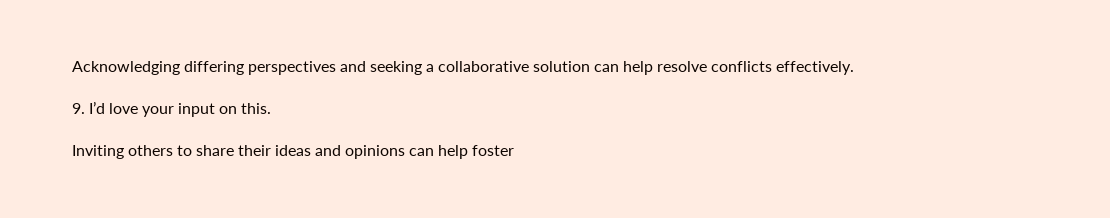Acknowledging differing perspectives and seeking a collaborative solution can help resolve conflicts effectively.

9. I’d love your input on this.

Inviting others to share their ideas and opinions can help foster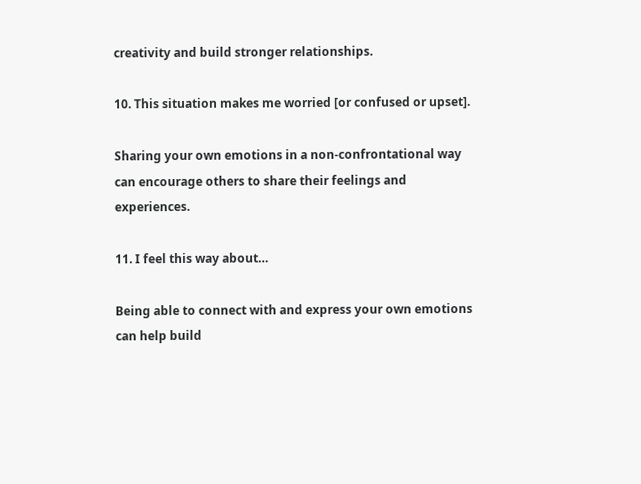creativity and build stronger relationships.

10. This situation makes me worried [or confused or upset].

Sharing your own emotions in a non-confrontational way can encourage others to share their feelings and experiences.

11. I feel this way about…

Being able to connect with and express your own emotions can help build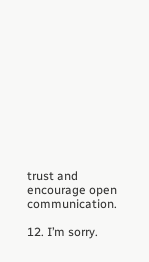trust and encourage open communication.

12. I’m sorry.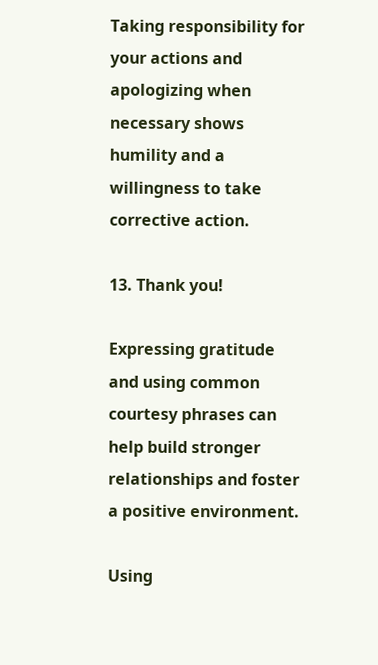Taking responsibility for your actions and apologizing when necessary shows humility and a willingness to take corrective action.

13. Thank you!

Expressing gratitude and using common courtesy phrases can help build stronger relationships and foster a positive environment.

Using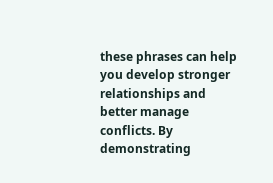these phrases can help you develop stronger relationships and better manage conflicts. By demonstrating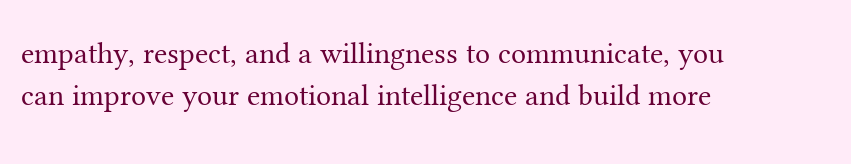empathy, respect, and a willingness to communicate, you can improve your emotional intelligence and build more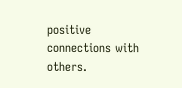positive connections with others.